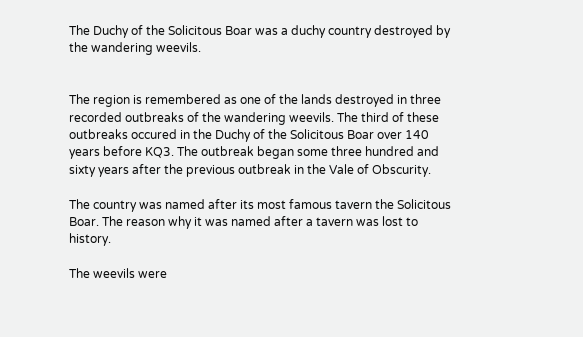The Duchy of the Solicitous Boar was a duchy country destroyed by the wandering weevils.


The region is remembered as one of the lands destroyed in three recorded outbreaks of the wandering weevils. The third of these outbreaks occured in the Duchy of the Solicitous Boar over 140 years before KQ3. The outbreak began some three hundred and sixty years after the previous outbreak in the Vale of Obscurity.

The country was named after its most famous tavern the Solicitous Boar. The reason why it was named after a tavern was lost to history.

The weevils were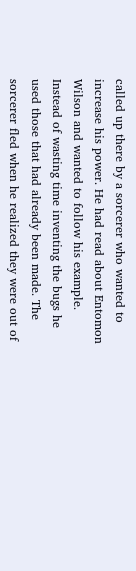called up there by a sorcerer who wanted to increase his power. He had read about Entomon Wilson and wanted to follow his example. Instead of wasting time inventing the bugs he used those that had already been made. The sorcerer fled when he realized they were out of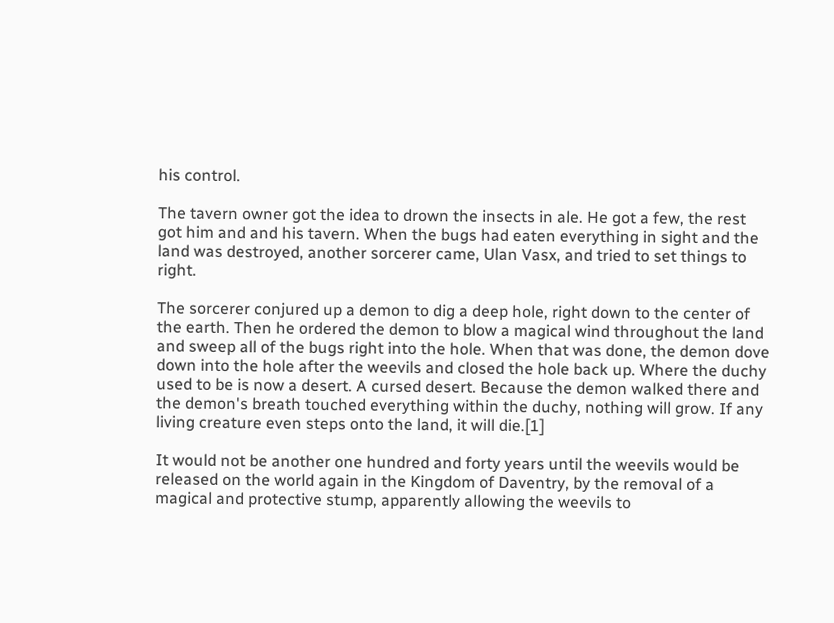his control.

The tavern owner got the idea to drown the insects in ale. He got a few, the rest got him and and his tavern. When the bugs had eaten everything in sight and the land was destroyed, another sorcerer came, Ulan Vasx, and tried to set things to right.

The sorcerer conjured up a demon to dig a deep hole, right down to the center of the earth. Then he ordered the demon to blow a magical wind throughout the land and sweep all of the bugs right into the hole. When that was done, the demon dove down into the hole after the weevils and closed the hole back up. Where the duchy used to be is now a desert. A cursed desert. Because the demon walked there and the demon's breath touched everything within the duchy, nothing will grow. If any living creature even steps onto the land, it will die.[1]

It would not be another one hundred and forty years until the weevils would be released on the world again in the Kingdom of Daventry, by the removal of a magical and protective stump, apparently allowing the weevils to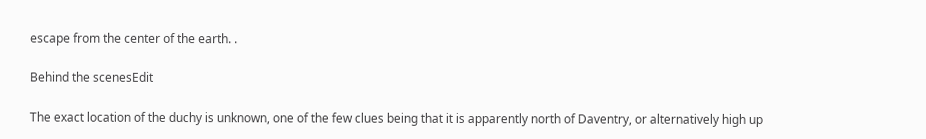escape from the center of the earth. .

Behind the scenesEdit

The exact location of the duchy is unknown, one of the few clues being that it is apparently north of Daventry, or alternatively high up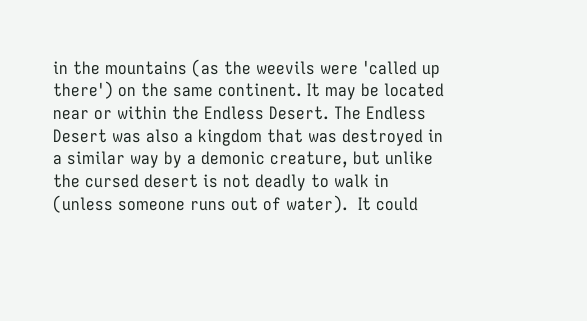in the mountains (as the weevils were 'called up there') on the same continent. It may be located near or within the Endless Desert. The Endless Desert was also a kingdom that was destroyed in a similar way by a demonic creature, but unlike the cursed desert is not deadly to walk in (unless someone runs out of water).  It could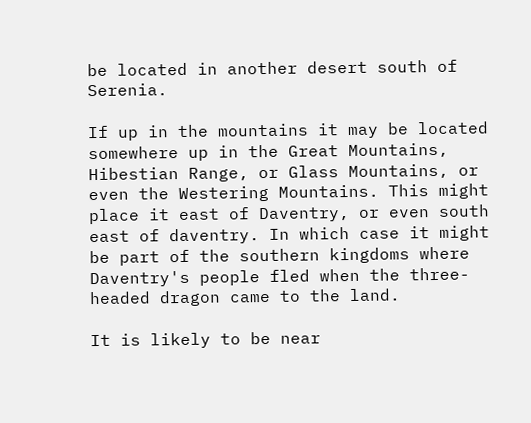be located in another desert south of Serenia.

If up in the mountains it may be located somewhere up in the Great Mountains, Hibestian Range, or Glass Mountains, or even the Westering Mountains. This might place it east of Daventry, or even south east of daventry. In which case it might be part of the southern kingdoms where Daventry's people fled when the three-headed dragon came to the land.

It is likely to be near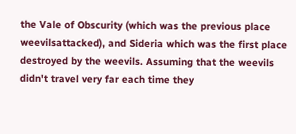the Vale of Obscurity (which was the previous place weevilsattacked), and Sideria which was the first place destroyed by the weevils. Assuming that the weevils didn't travel very far each time they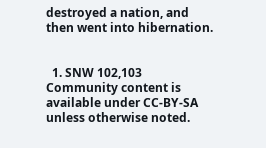destroyed a nation, and then went into hibernation.


  1. SNW 102,103
Community content is available under CC-BY-SA unless otherwise noted.